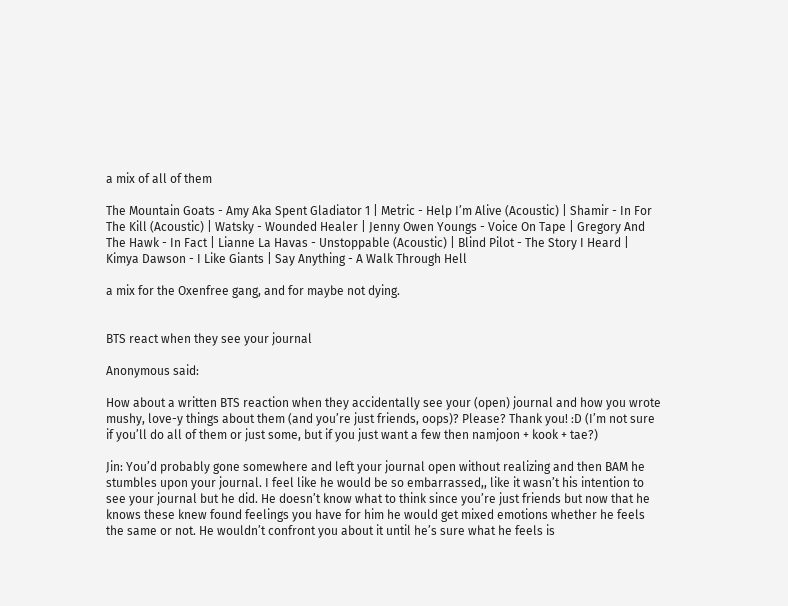a mix of all of them

The Mountain Goats - Amy Aka Spent Gladiator 1 | Metric - Help I’m Alive (Acoustic) | Shamir - In For The Kill (Acoustic) | Watsky - Wounded Healer | Jenny Owen Youngs - Voice On Tape | Gregory And The Hawk - In Fact | Lianne La Havas - Unstoppable (Acoustic) | Blind Pilot - The Story I Heard | Kimya Dawson - I Like Giants | Say Anything - A Walk Through Hell

a mix for the Oxenfree gang, and for maybe not dying.


BTS react when they see your journal

Anonymous said:

How about a written BTS reaction when they accidentally see your (open) journal and how you wrote mushy, love-y things about them (and you’re just friends, oops)? Please? Thank you! :D (I’m not sure if you’ll do all of them or just some, but if you just want a few then namjoon + kook + tae?)

Jin: You’d probably gone somewhere and left your journal open without realizing and then BAM he stumbles upon your journal. I feel like he would be so embarrassed,, like it wasn’t his intention to see your journal but he did. He doesn’t know what to think since you’re just friends but now that he knows these knew found feelings you have for him he would get mixed emotions whether he feels the same or not. He wouldn’t confront you about it until he’s sure what he feels is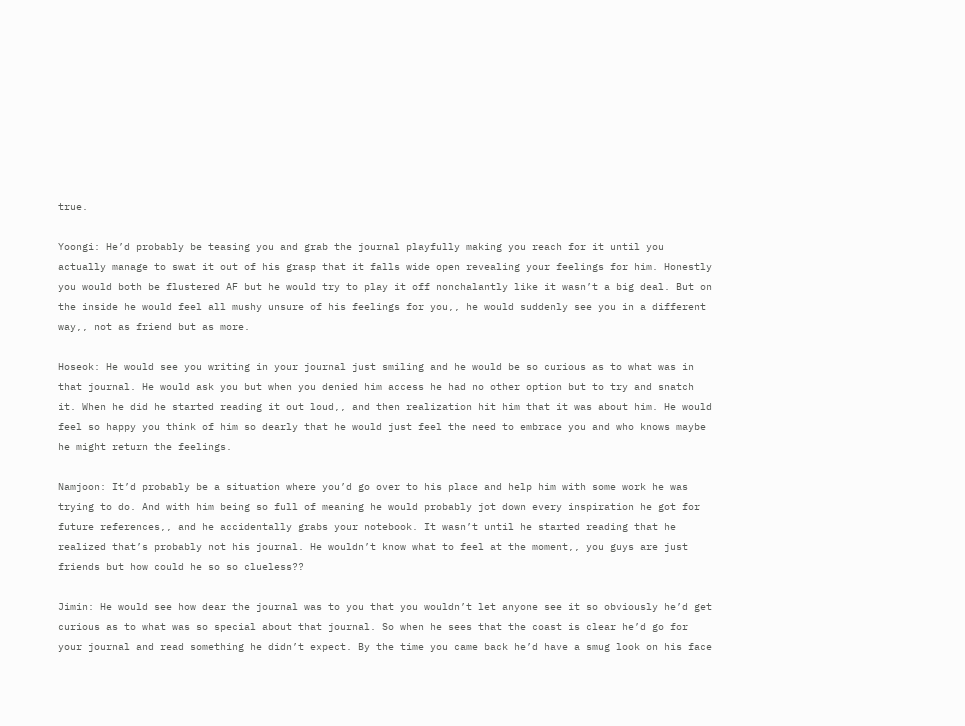true.

Yoongi: He’d probably be teasing you and grab the journal playfully making you reach for it until you actually manage to swat it out of his grasp that it falls wide open revealing your feelings for him. Honestly you would both be flustered AF but he would try to play it off nonchalantly like it wasn’t a big deal. But on the inside he would feel all mushy unsure of his feelings for you,, he would suddenly see you in a different way,, not as friend but as more.

Hoseok: He would see you writing in your journal just smiling and he would be so curious as to what was in that journal. He would ask you but when you denied him access he had no other option but to try and snatch it. When he did he started reading it out loud,, and then realization hit him that it was about him. He would feel so happy you think of him so dearly that he would just feel the need to embrace you and who knows maybe he might return the feelings.

Namjoon: It’d probably be a situation where you’d go over to his place and help him with some work he was trying to do. And with him being so full of meaning he would probably jot down every inspiration he got for future references,, and he accidentally grabs your notebook. It wasn’t until he started reading that he realized that’s probably not his journal. He wouldn’t know what to feel at the moment,, you guys are just friends but how could he so so clueless??

Jimin: He would see how dear the journal was to you that you wouldn’t let anyone see it so obviously he’d get curious as to what was so special about that journal. So when he sees that the coast is clear he’d go for your journal and read something he didn’t expect. By the time you came back he’d have a smug look on his face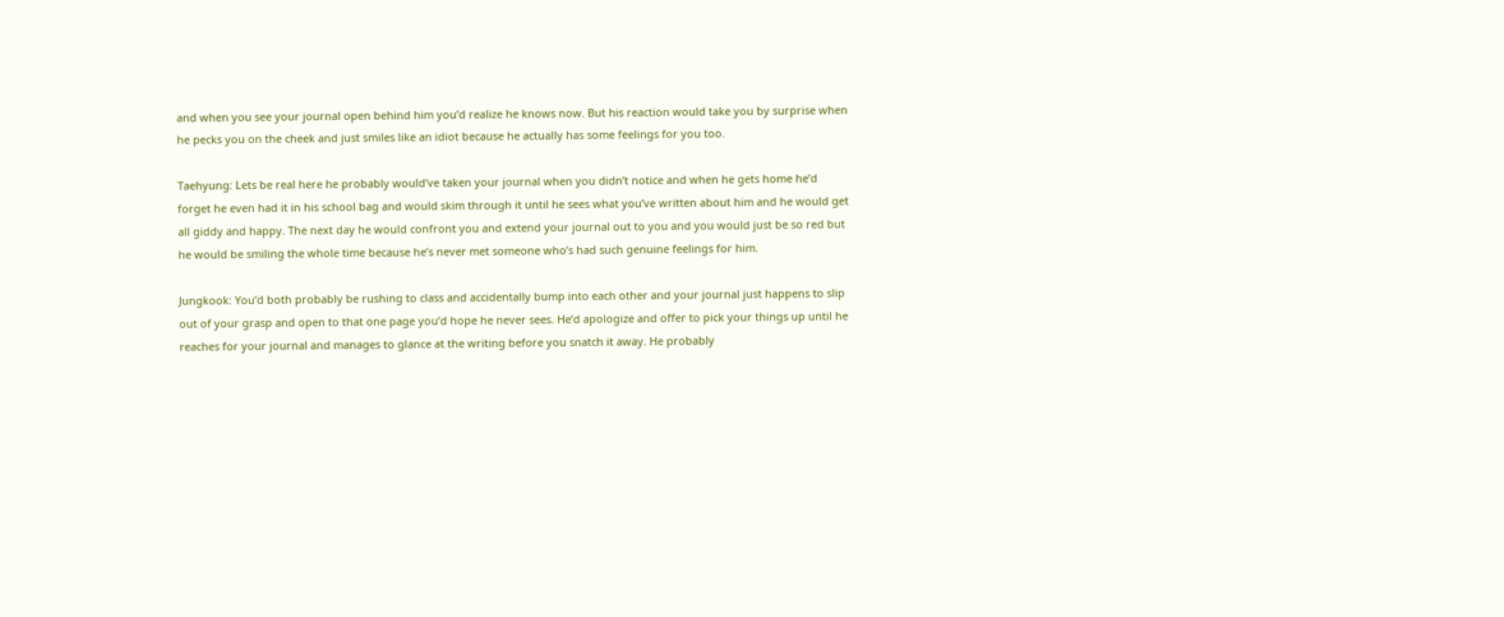and when you see your journal open behind him you’d realize he knows now. But his reaction would take you by surprise when he pecks you on the cheek and just smiles like an idiot because he actually has some feelings for you too.

Taehyung: Lets be real here he probably would’ve taken your journal when you didn’t notice and when he gets home he’d forget he even had it in his school bag and would skim through it until he sees what you’ve written about him and he would get all giddy and happy. The next day he would confront you and extend your journal out to you and you would just be so red but he would be smiling the whole time because he’s never met someone who’s had such genuine feelings for him.

Jungkook: You’d both probably be rushing to class and accidentally bump into each other and your journal just happens to slip out of your grasp and open to that one page you’d hope he never sees. He’d apologize and offer to pick your things up until he reaches for your journal and manages to glance at the writing before you snatch it away. He probably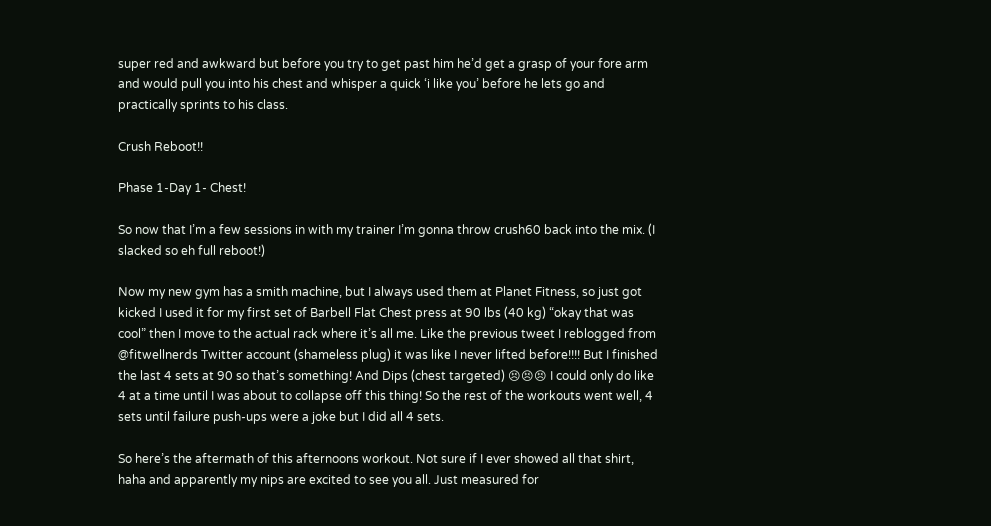super red and awkward but before you try to get past him he’d get a grasp of your fore arm and would pull you into his chest and whisper a quick ‘i like you’ before he lets go and practically sprints to his class.

Crush Reboot!!

Phase 1-Day 1- Chest!

So now that I’m a few sessions in with my trainer I’m gonna throw crush60 back into the mix. (I slacked so eh full reboot!)

Now my new gym has a smith machine, but I always used them at Planet Fitness, so just got kicked I used it for my first set of Barbell Flat Chest press at 90 lbs (40 kg) “okay that was cool” then I move to the actual rack where it’s all me. Like the previous tweet I reblogged from @fitwellnerds Twitter account (shameless plug) it was like I never lifted before!!!! But I finished the last 4 sets at 90 so that’s something! And Dips (chest targeted) 😣😣😣 I could only do like 4 at a time until I was about to collapse off this thing! So the rest of the workouts went well, 4 sets until failure push-ups were a joke but I did all 4 sets.

So here’s the aftermath of this afternoons workout. Not sure if I ever showed all that shirt, haha and apparently my nips are excited to see you all. Just measured for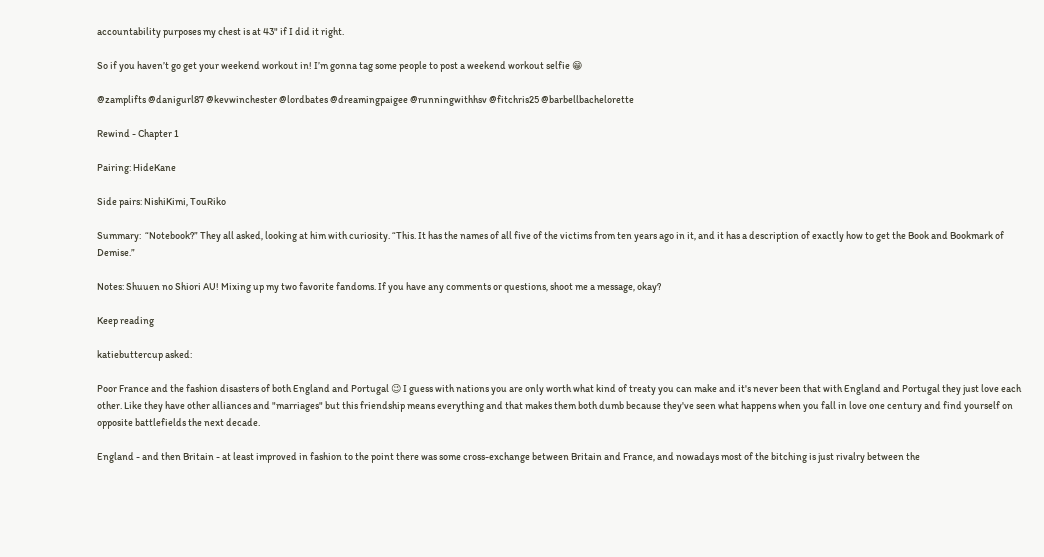accountability purposes my chest is at 43" if I did it right.

So if you haven’t go get your weekend workout in! I’m gonna tag some people to post a weekend workout selfie 😁

@zamplifts @danigurl87 @kevwinchester @lordbates @dreamingpaigee @runningwithhsv @fitchris25 @barbellbachelorette

Rewind - Chapter 1

Pairing: HideKane

Side pairs: NishiKimi, TouRiko

Summary:  “Notebook?” They all asked, looking at him with curiosity. “This. It has the names of all five of the victims from ten years ago in it, and it has a description of exactly how to get the Book and Bookmark of Demise.”

Notes: Shuuen no Shiori AU! Mixing up my two favorite fandoms. If you have any comments or questions, shoot me a message, okay?

Keep reading

katiebuttercup asked:

Poor France and the fashion disasters of both England and Portugal 😉 I guess with nations you are only worth what kind of treaty you can make and it's never been that with England and Portugal they just love each other. Like they have other alliances and "marriages" but this friendship means everything and that makes them both dumb because they've seen what happens when you fall in love one century and find yourself on opposite battlefields the next decade.

England - and then Britain - at least improved in fashion to the point there was some cross-exchange between Britain and France, and nowadays most of the bitching is just rivalry between the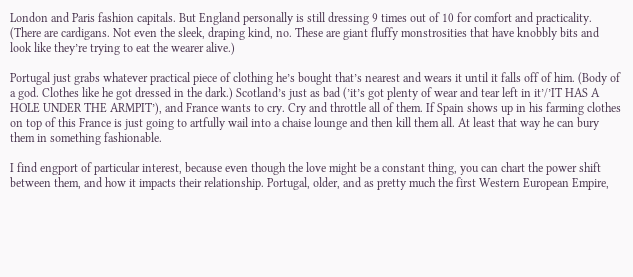London and Paris fashion capitals. But England personally is still dressing 9 times out of 10 for comfort and practicality. (There are cardigans. Not even the sleek, draping kind, no. These are giant fluffy monstrosities that have knobbly bits and look like they’re trying to eat the wearer alive.)

Portugal just grabs whatever practical piece of clothing he’s bought that’s nearest and wears it until it falls off of him. (Body of a god. Clothes like he got dressed in the dark.) Scotland’s just as bad (’it’s got plenty of wear and tear left in it’/’IT HAS A HOLE UNDER THE ARMPIT’), and France wants to cry. Cry and throttle all of them. If Spain shows up in his farming clothes on top of this France is just going to artfully wail into a chaise lounge and then kill them all. At least that way he can bury them in something fashionable.

I find engport of particular interest, because even though the love might be a constant thing, you can chart the power shift between them, and how it impacts their relationship. Portugal, older, and as pretty much the first Western European Empire,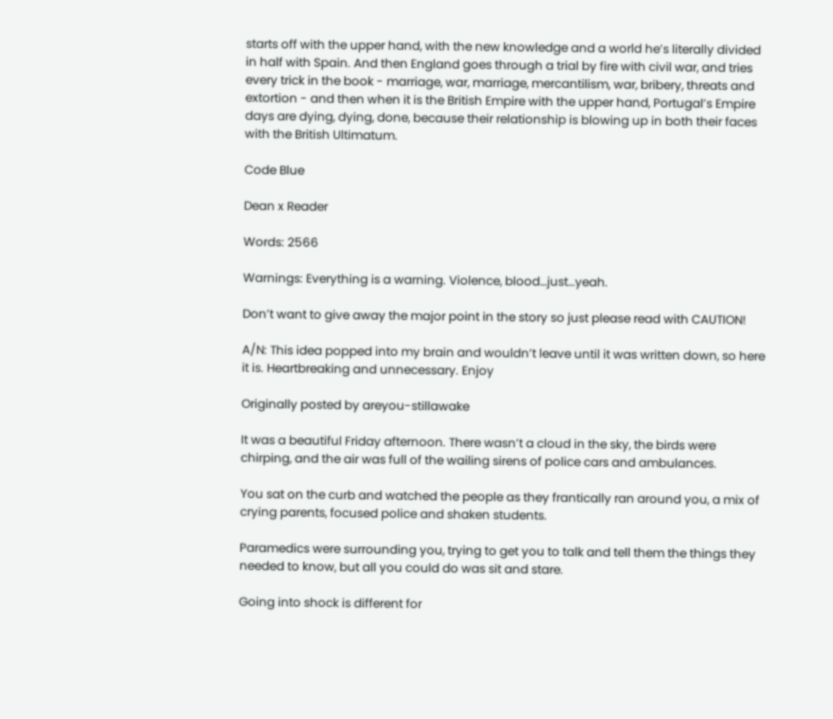starts off with the upper hand, with the new knowledge and a world he’s literally divided in half with Spain. And then England goes through a trial by fire with civil war, and tries every trick in the book - marriage, war, marriage, mercantilism, war, bribery, threats and extortion - and then when it is the British Empire with the upper hand, Portugal’s Empire days are dying, dying, done, because their relationship is blowing up in both their faces with the British Ultimatum.

Code Blue

Dean x Reader

Words: 2566

Warnings: Everything is a warning. Violence, blood…just…yeah.

Don’t want to give away the major point in the story so just please read with CAUTION!

A/N: This idea popped into my brain and wouldn’t leave until it was written down, so here it is. Heartbreaking and unnecessary. Enjoy

Originally posted by areyou-stillawake

It was a beautiful Friday afternoon. There wasn’t a cloud in the sky, the birds were chirping, and the air was full of the wailing sirens of police cars and ambulances.

You sat on the curb and watched the people as they frantically ran around you, a mix of crying parents, focused police and shaken students.

Paramedics were surrounding you, trying to get you to talk and tell them the things they needed to know, but all you could do was sit and stare.

Going into shock is different for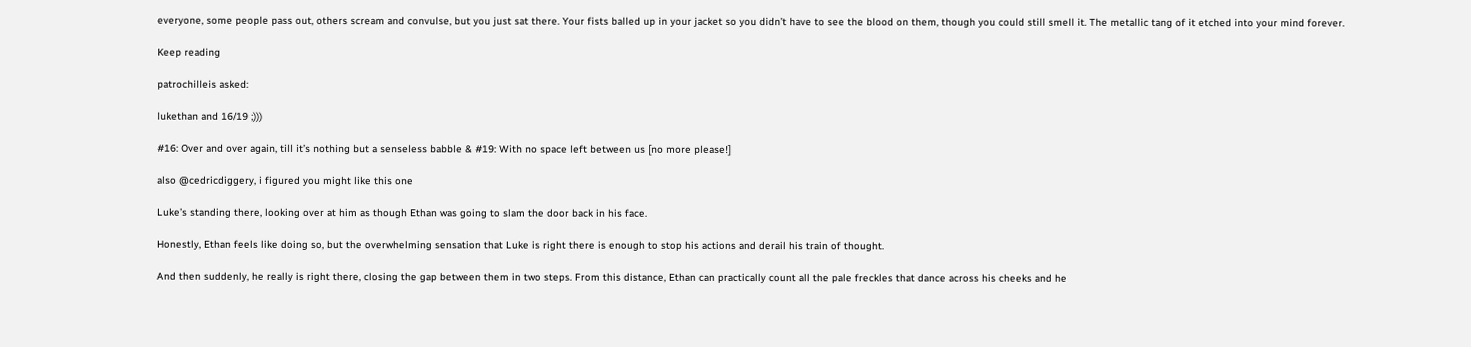everyone, some people pass out, others scream and convulse, but you just sat there. Your fists balled up in your jacket so you didn’t have to see the blood on them, though you could still smell it. The metallic tang of it etched into your mind forever.

Keep reading

patrochilleis asked:

lukethan and 16/19 ;)))

#16: Over and over again, till it’s nothing but a senseless babble & #19: With no space left between us [no more please!]

also @cedricdiggery, i figured you might like this one

Luke’s standing there, looking over at him as though Ethan was going to slam the door back in his face.

Honestly, Ethan feels like doing so, but the overwhelming sensation that Luke is right there is enough to stop his actions and derail his train of thought.

And then suddenly, he really is right there, closing the gap between them in two steps. From this distance, Ethan can practically count all the pale freckles that dance across his cheeks and he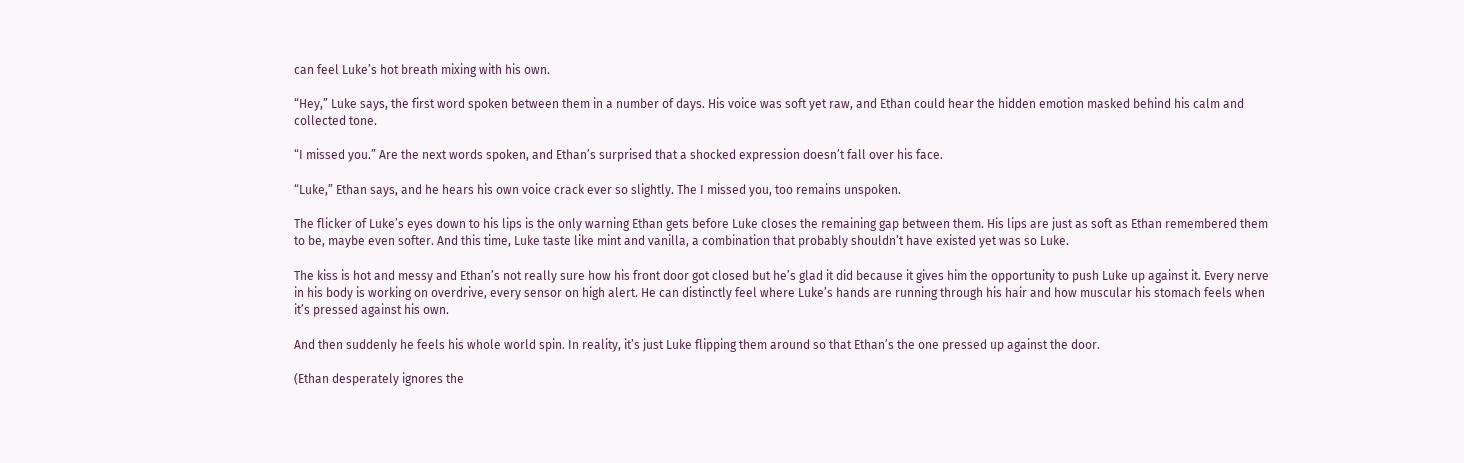can feel Luke’s hot breath mixing with his own.

“Hey,” Luke says, the first word spoken between them in a number of days. His voice was soft yet raw, and Ethan could hear the hidden emotion masked behind his calm and collected tone.

“I missed you.” Are the next words spoken, and Ethan’s surprised that a shocked expression doesn’t fall over his face.

“Luke,” Ethan says, and he hears his own voice crack ever so slightly. The I missed you, too remains unspoken.

The flicker of Luke’s eyes down to his lips is the only warning Ethan gets before Luke closes the remaining gap between them. His lips are just as soft as Ethan remembered them to be, maybe even softer. And this time, Luke taste like mint and vanilla, a combination that probably shouldn’t have existed yet was so Luke.

The kiss is hot and messy and Ethan’s not really sure how his front door got closed but he’s glad it did because it gives him the opportunity to push Luke up against it. Every nerve in his body is working on overdrive, every sensor on high alert. He can distinctly feel where Luke’s hands are running through his hair and how muscular his stomach feels when it’s pressed against his own.

And then suddenly he feels his whole world spin. In reality, it’s just Luke flipping them around so that Ethan’s the one pressed up against the door.

(Ethan desperately ignores the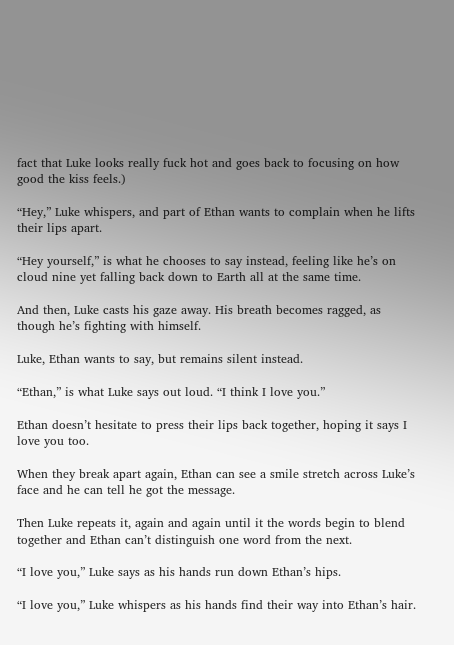fact that Luke looks really fuck hot and goes back to focusing on how good the kiss feels.)

“Hey,” Luke whispers, and part of Ethan wants to complain when he lifts their lips apart.

“Hey yourself,” is what he chooses to say instead, feeling like he’s on cloud nine yet falling back down to Earth all at the same time.

And then, Luke casts his gaze away. His breath becomes ragged, as though he’s fighting with himself.

Luke, Ethan wants to say, but remains silent instead.

“Ethan,” is what Luke says out loud. “I think I love you.”

Ethan doesn’t hesitate to press their lips back together, hoping it says I love you too.

When they break apart again, Ethan can see a smile stretch across Luke’s face and he can tell he got the message.

Then Luke repeats it, again and again until it the words begin to blend together and Ethan can’t distinguish one word from the next.

“I love you,” Luke says as his hands run down Ethan’s hips.

“I love you,” Luke whispers as his hands find their way into Ethan’s hair.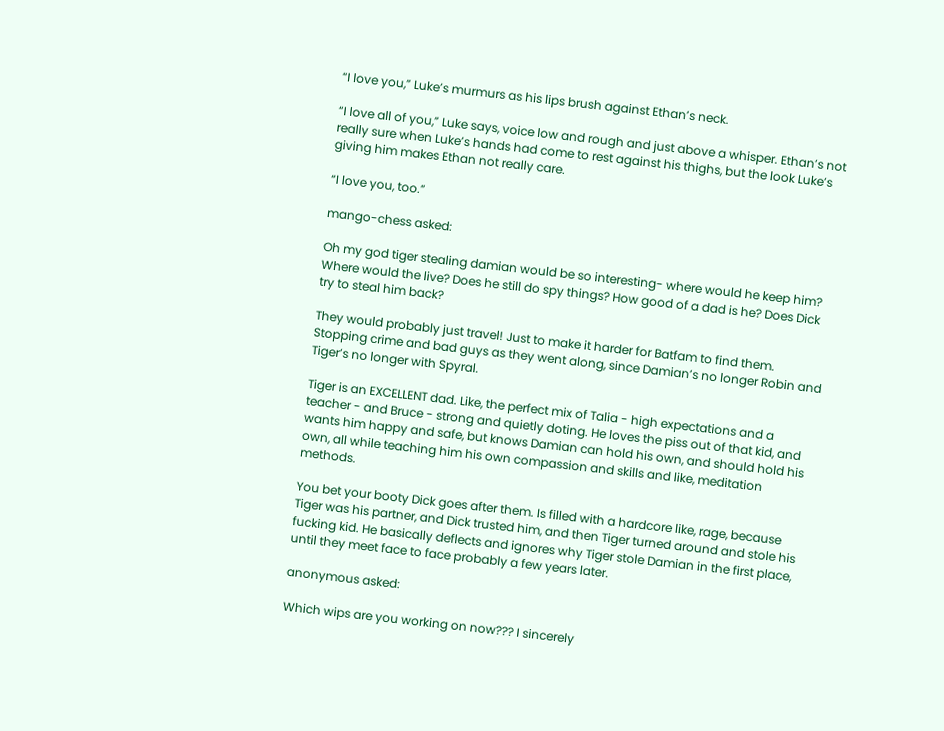“I love you,” Luke’s murmurs as his lips brush against Ethan’s neck.

“I love all of you,” Luke says, voice low and rough and just above a whisper. Ethan’s not really sure when Luke’s hands had come to rest against his thighs, but the look Luke’s giving him makes Ethan not really care.

“I love you, too.”

mango-chess asked:

Oh my god tiger stealing damian would be so interesting- where would he keep him? Where would the live? Does he still do spy things? How good of a dad is he? Does Dick try to steal him back?

They would probably just travel! Just to make it harder for Batfam to find them. Stopping crime and bad guys as they went along, since Damian’s no longer Robin and Tiger’s no longer with Spyral.

Tiger is an EXCELLENT dad. Like, the perfect mix of Talia - high expectations and a teacher - and Bruce - strong and quietly doting. He loves the piss out of that kid, and wants him happy and safe, but knows Damian can hold his own, and should hold his own, all while teaching him his own compassion and skills and like, meditation methods.

You bet your booty Dick goes after them. Is filled with a hardcore like, rage, because Tiger was his partner, and Dick trusted him, and then Tiger turned around and stole his fucking kid. He basically deflects and ignores why Tiger stole Damian in the first place, until they meet face to face probably a few years later.

anonymous asked:

Which wips are you working on now??? I sincerely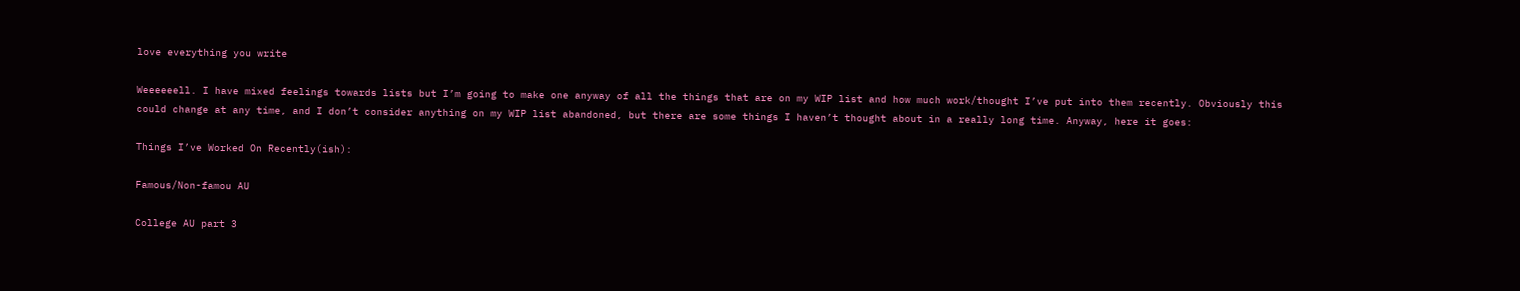love everything you write

Weeeeeell. I have mixed feelings towards lists but I’m going to make one anyway of all the things that are on my WIP list and how much work/thought I’ve put into them recently. Obviously this could change at any time, and I don’t consider anything on my WIP list abandoned, but there are some things I haven’t thought about in a really long time. Anyway, here it goes:

Things I’ve Worked On Recently(ish):

Famous/Non-famou AU

College AU part 3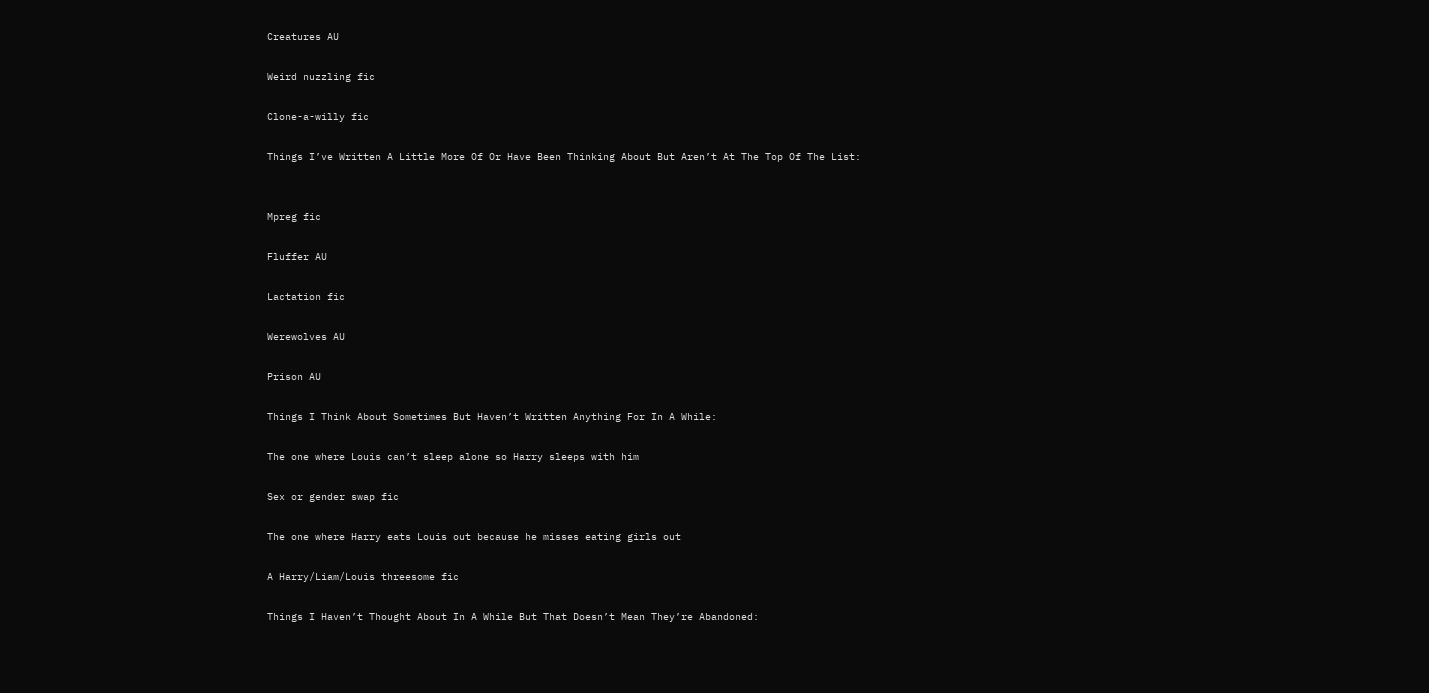Creatures AU

Weird nuzzling fic

Clone-a-willy fic

Things I’ve Written A Little More Of Or Have Been Thinking About But Aren’t At The Top Of The List:


Mpreg fic

Fluffer AU

Lactation fic

Werewolves AU

Prison AU

Things I Think About Sometimes But Haven’t Written Anything For In A While:

The one where Louis can’t sleep alone so Harry sleeps with him

Sex or gender swap fic

The one where Harry eats Louis out because he misses eating girls out

A Harry/Liam/Louis threesome fic

Things I Haven’t Thought About In A While But That Doesn’t Mean They’re Abandoned: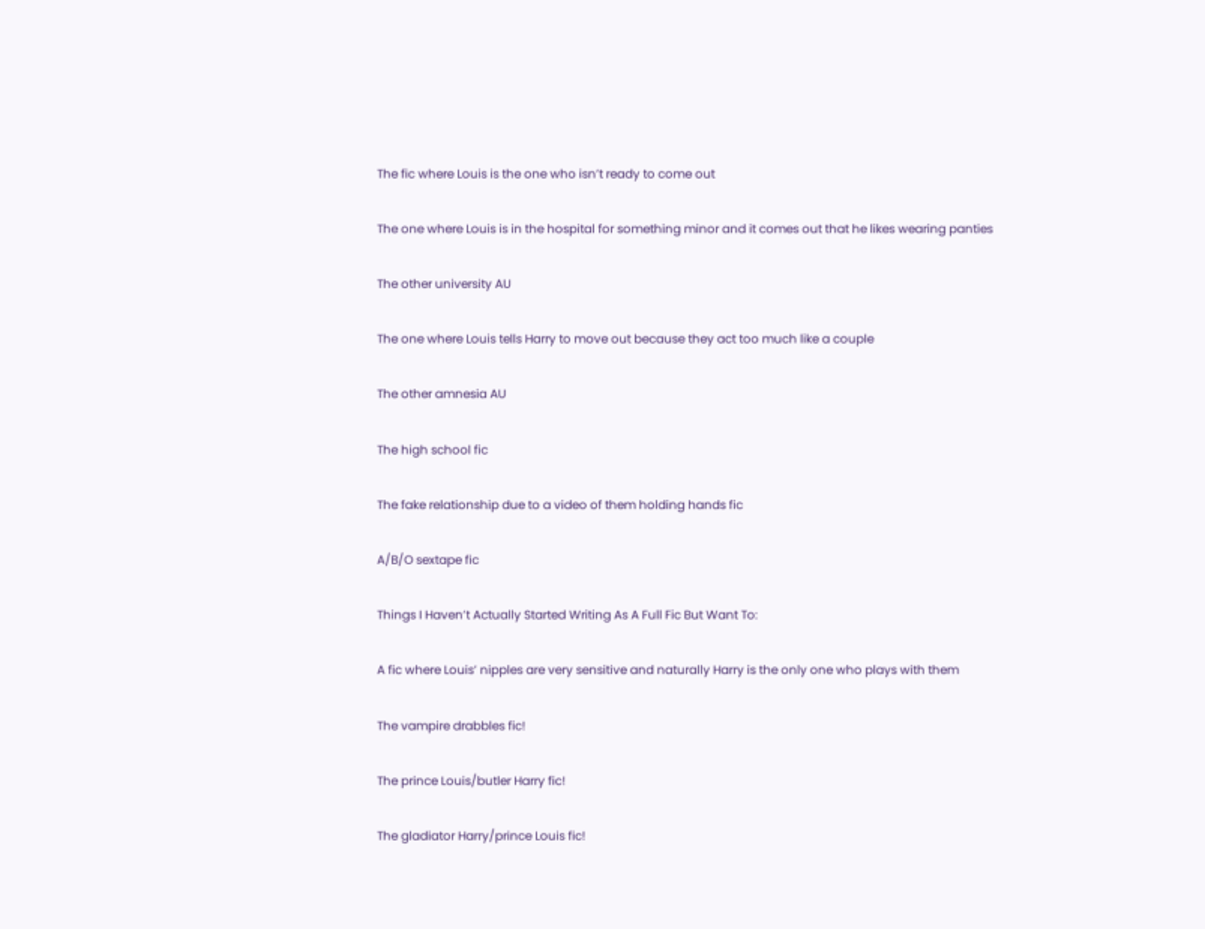The fic where Louis is the one who isn’t ready to come out

The one where Louis is in the hospital for something minor and it comes out that he likes wearing panties

The other university AU

The one where Louis tells Harry to move out because they act too much like a couple

The other amnesia AU

The high school fic

The fake relationship due to a video of them holding hands fic

A/B/O sextape fic

Things I Haven’t Actually Started Writing As A Full Fic But Want To:

A fic where Louis’ nipples are very sensitive and naturally Harry is the only one who plays with them

The vampire drabbles fic!

The prince Louis/butler Harry fic!

The gladiator Harry/prince Louis fic!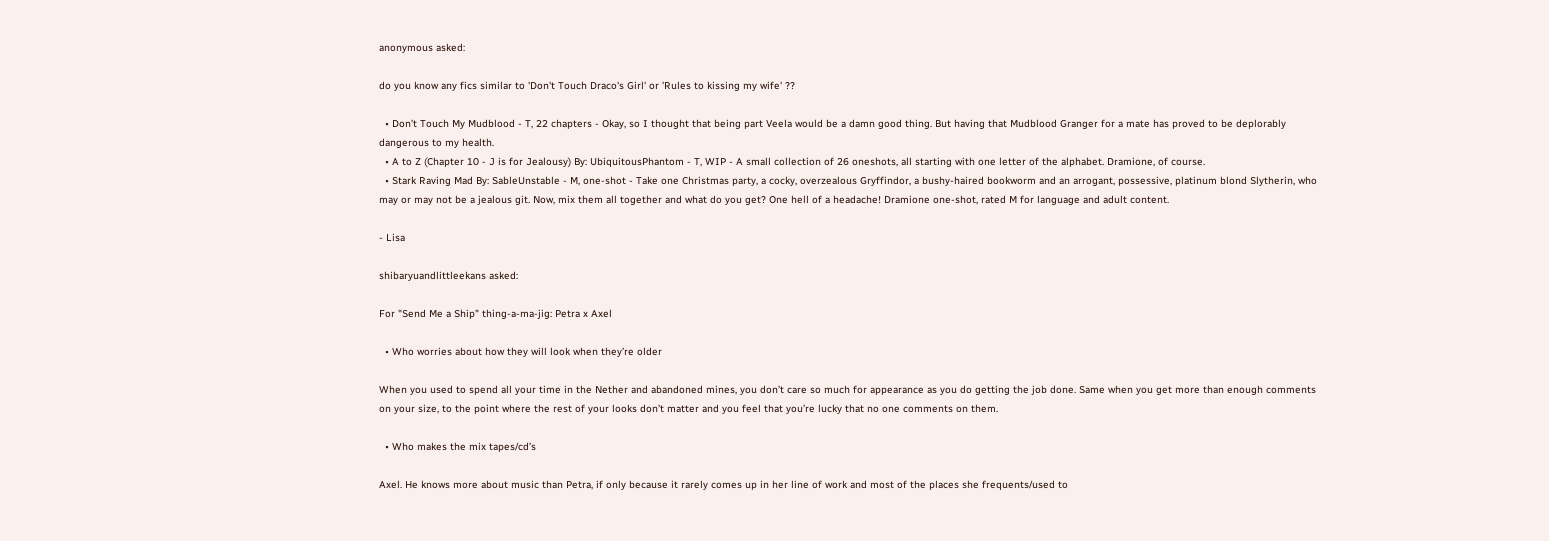anonymous asked:

do you know any fics similar to 'Don't Touch Draco's Girl' or 'Rules to kissing my wife' ??

  • Don’t Touch My Mudblood - T, 22 chapters - Okay, so I thought that being part Veela would be a damn good thing. But having that Mudblood Granger for a mate has proved to be deplorably dangerous to my health.
  • A to Z (Chapter 10 - J is for Jealousy) By: UbiquitousPhantom - T, WIP - A small collection of 26 oneshots, all starting with one letter of the alphabet. Dramione, of course.
  • Stark Raving Mad By: SableUnstable - M, one-shot - Take one Christmas party, a cocky, overzealous Gryffindor, a bushy-haired bookworm and an arrogant, possessive, platinum blond Slytherin, who may or may not be a jealous git. Now, mix them all together and what do you get? One hell of a headache! Dramione one-shot, rated M for language and adult content.

- Lisa

shibaryuandlittleekans asked:

For "Send Me a Ship" thing-a-ma-jig: Petra x Axel

  • Who worries about how they will look when they’re older

When you used to spend all your time in the Nether and abandoned mines, you don’t care so much for appearance as you do getting the job done. Same when you get more than enough comments on your size, to the point where the rest of your looks don’t matter and you feel that you’re lucky that no one comments on them.

  • Who makes the mix tapes/cd’s

Axel. He knows more about music than Petra, if only because it rarely comes up in her line of work and most of the places she frequents/used to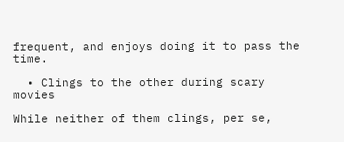frequent, and enjoys doing it to pass the time.

  • Clings to the other during scary movies

While neither of them clings, per se,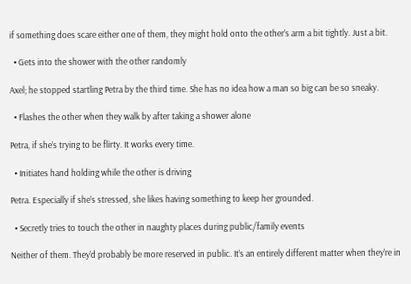if something does scare either one of them, they might hold onto the other’s arm a bit tightly. Just a bit.

  • Gets into the shower with the other randomly

Axel; he stopped startling Petra by the third time. She has no idea how a man so big can be so sneaky.

  • Flashes the other when they walk by after taking a shower alone

Petra, if she’s trying to be flirty. It works every time.

  • Initiates hand holding while the other is driving

Petra. Especially if she’s stressed, she likes having something to keep her grounded.

  • Secretly tries to touch the other in naughty places during public/family events

Neither of them. They’d probably be more reserved in public. It’s an entirely different matter when they’re in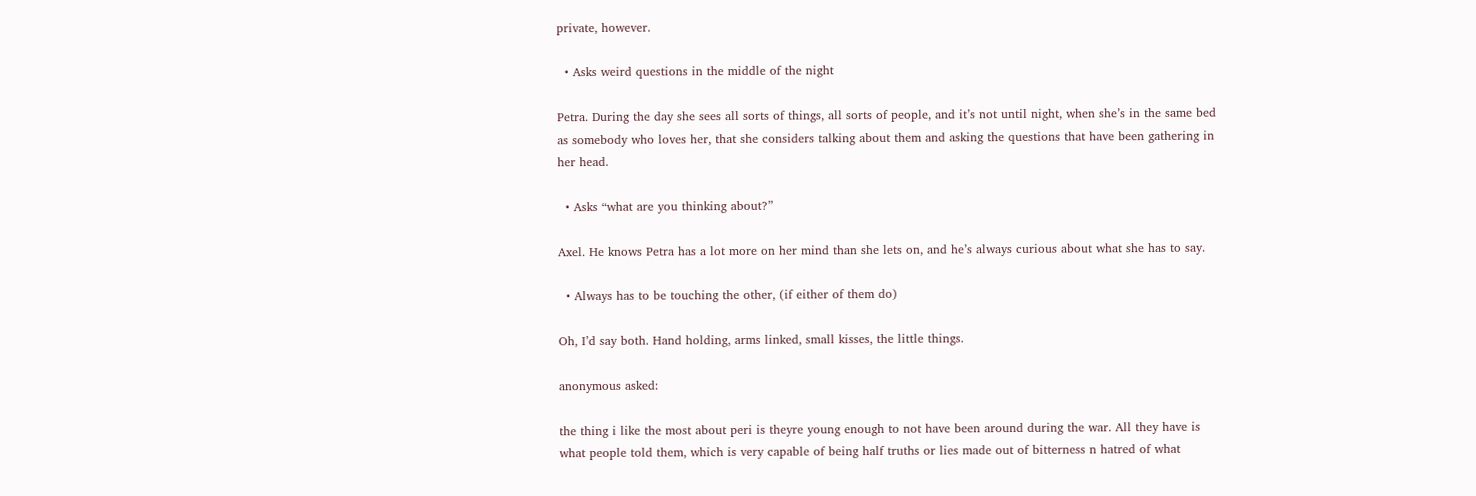private, however.

  • Asks weird questions in the middle of the night

Petra. During the day she sees all sorts of things, all sorts of people, and it’s not until night, when she’s in the same bed as somebody who loves her, that she considers talking about them and asking the questions that have been gathering in her head.

  • Asks “what are you thinking about?”

Axel. He knows Petra has a lot more on her mind than she lets on, and he’s always curious about what she has to say.

  • Always has to be touching the other, (if either of them do)

Oh, I’d say both. Hand holding, arms linked, small kisses, the little things.

anonymous asked:

the thing i like the most about peri is theyre young enough to not have been around during the war. All they have is what people told them, which is very capable of being half truths or lies made out of bitterness n hatred of what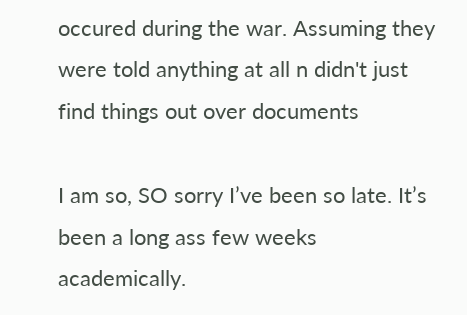occured during the war. Assuming they were told anything at all n didn't just find things out over documents

I am so, SO sorry I’ve been so late. It’s been a long ass few weeks academically.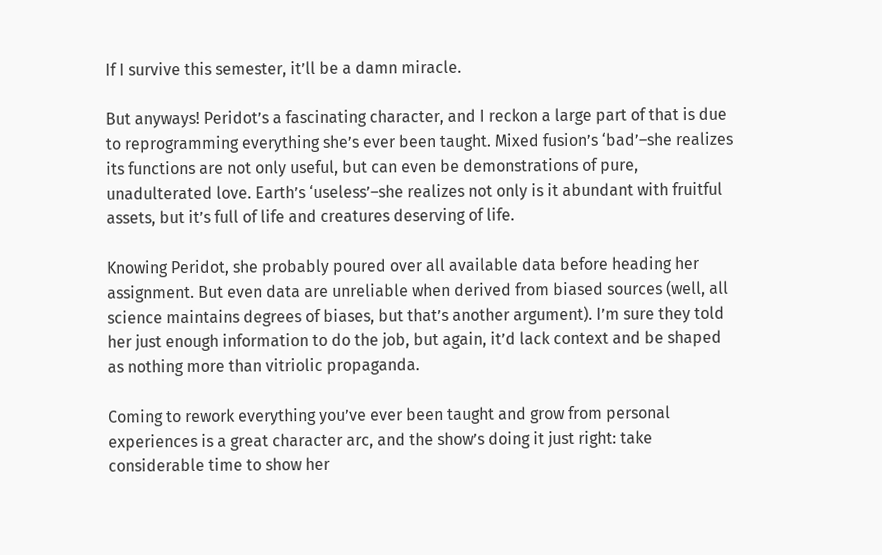If I survive this semester, it’ll be a damn miracle.

But anyways! Peridot’s a fascinating character, and I reckon a large part of that is due to reprogramming everything she’s ever been taught. Mixed fusion’s ‘bad’–she realizes its functions are not only useful, but can even be demonstrations of pure, unadulterated love. Earth’s ‘useless’–she realizes not only is it abundant with fruitful assets, but it’s full of life and creatures deserving of life.

Knowing Peridot, she probably poured over all available data before heading her assignment. But even data are unreliable when derived from biased sources (well, all science maintains degrees of biases, but that’s another argument). I’m sure they told her just enough information to do the job, but again, it’d lack context and be shaped as nothing more than vitriolic propaganda.

Coming to rework everything you’ve ever been taught and grow from personal experiences is a great character arc, and the show’s doing it just right: take considerable time to show her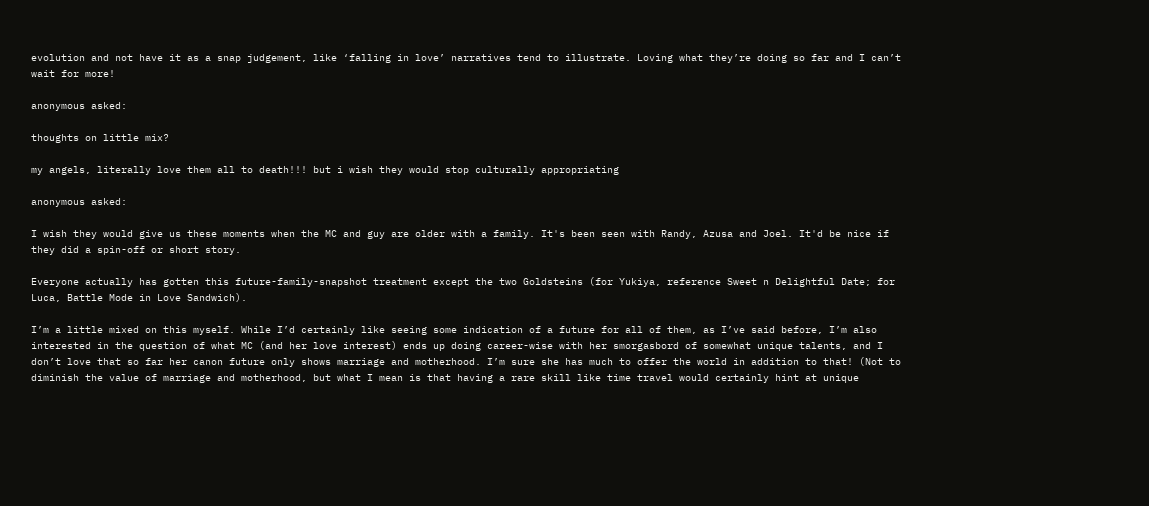evolution and not have it as a snap judgement, like ‘falling in love’ narratives tend to illustrate. Loving what they’re doing so far and I can’t wait for more!

anonymous asked:

thoughts on little mix?

my angels, literally love them all to death!!! but i wish they would stop culturally appropriating

anonymous asked:

I wish they would give us these moments when the MC and guy are older with a family. It's been seen with Randy, Azusa and Joel. It'd be nice if they did a spin-off or short story.

Everyone actually has gotten this future-family-snapshot treatment except the two Goldsteins (for Yukiya, reference Sweet n Delightful Date; for Luca, Battle Mode in Love Sandwich).

I’m a little mixed on this myself. While I’d certainly like seeing some indication of a future for all of them, as I’ve said before, I’m also interested in the question of what MC (and her love interest) ends up doing career-wise with her smorgasbord of somewhat unique talents, and I don’t love that so far her canon future only shows marriage and motherhood. I’m sure she has much to offer the world in addition to that! (Not to diminish the value of marriage and motherhood, but what I mean is that having a rare skill like time travel would certainly hint at unique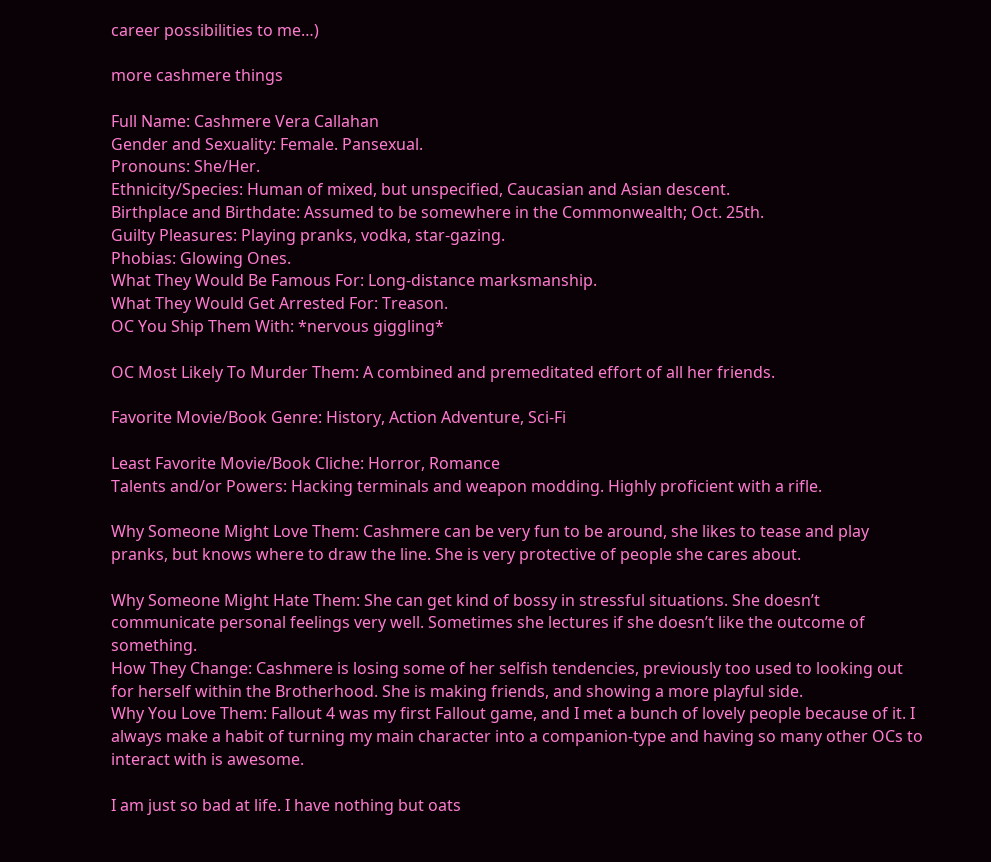career possibilities to me…)

more cashmere things

Full Name: Cashmere Vera Callahan
Gender and Sexuality: Female. Pansexual.
Pronouns: She/Her.
Ethnicity/Species: Human of mixed, but unspecified, Caucasian and Asian descent.
Birthplace and Birthdate: Assumed to be somewhere in the Commonwealth; Oct. 25th.
Guilty Pleasures: Playing pranks, vodka, star-gazing.
Phobias: Glowing Ones.
What They Would Be Famous For: Long-distance marksmanship.
What They Would Get Arrested For: Treason.
OC You Ship Them With: *nervous giggling*

OC Most Likely To Murder Them: A combined and premeditated effort of all her friends.

Favorite Movie/Book Genre: History, Action Adventure, Sci-Fi

Least Favorite Movie/Book Cliche: Horror, Romance
Talents and/or Powers: Hacking terminals and weapon modding. Highly proficient with a rifle.

Why Someone Might Love Them: Cashmere can be very fun to be around, she likes to tease and play pranks, but knows where to draw the line. She is very protective of people she cares about.

Why Someone Might Hate Them: She can get kind of bossy in stressful situations. She doesn’t communicate personal feelings very well. Sometimes she lectures if she doesn’t like the outcome of something.
How They Change: Cashmere is losing some of her selfish tendencies, previously too used to looking out for herself within the Brotherhood. She is making friends, and showing a more playful side.
Why You Love Them: Fallout 4 was my first Fallout game, and I met a bunch of lovely people because of it. I always make a habit of turning my main character into a companion-type and having so many other OCs to interact with is awesome.

I am just so bad at life. I have nothing but oats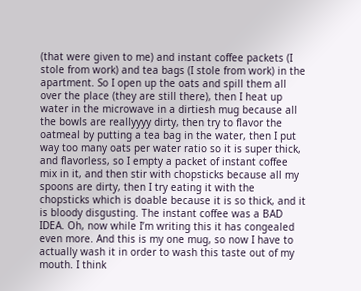(that were given to me) and instant coffee packets (I stole from work) and tea bags (I stole from work) in the apartment. So I open up the oats and spill them all over the place (they are still there), then I heat up water in the microwave in a dirtiesh mug because all the bowls are reallyyyy dirty, then try to flavor the oatmeal by putting a tea bag in the water, then I put way too many oats per water ratio so it is super thick, and flavorless, so I empty a packet of instant coffee mix in it, and then stir with chopsticks because all my spoons are dirty, then I try eating it with the chopsticks which is doable because it is so thick, and it is bloody disgusting. The instant coffee was a BAD IDEA. Oh, now while I’m writing this it has congealed even more. And this is my one mug, so now I have to actually wash it in order to wash this taste out of my mouth. I think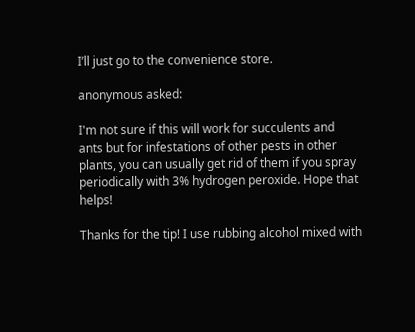I’ll just go to the convenience store.

anonymous asked:

I'm not sure if this will work for succulents and ants but for infestations of other pests in other plants, you can usually get rid of them if you spray periodically with 3% hydrogen peroxide. Hope that helps!

Thanks for the tip! I use rubbing alcohol mixed with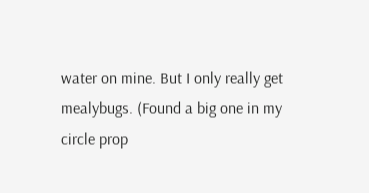water on mine. But I only really get mealybugs. (Found a big one in my circle prop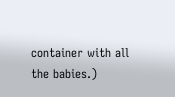container with all the babies.)